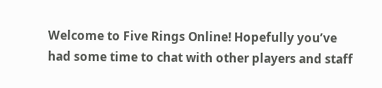Welcome to Five Rings Online! Hopefully you’ve had some time to chat with other players and staff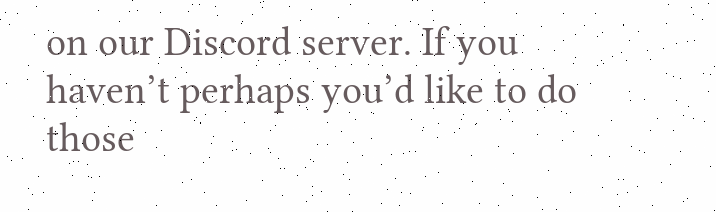on our Discord server. If you haven’t perhaps you’d like to do those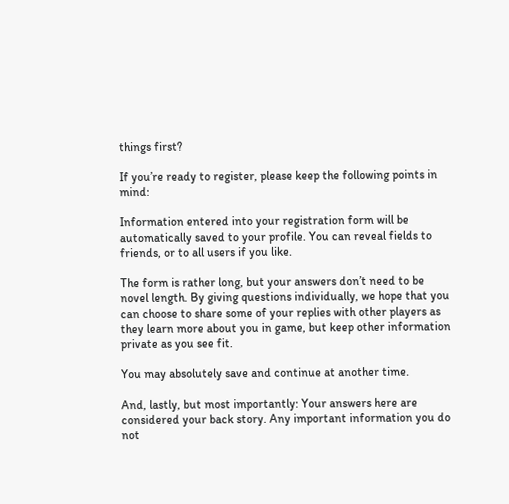things first?

If you’re ready to register, please keep the following points in mind:

Information entered into your registration form will be automatically saved to your profile. You can reveal fields to friends, or to all users if you like.

The form is rather long, but your answers don’t need to be novel length. By giving questions individually, we hope that you can choose to share some of your replies with other players as they learn more about you in game, but keep other information private as you see fit.

You may absolutely save and continue at another time.

And, lastly, but most importantly: Your answers here are considered your back story. Any important information you do not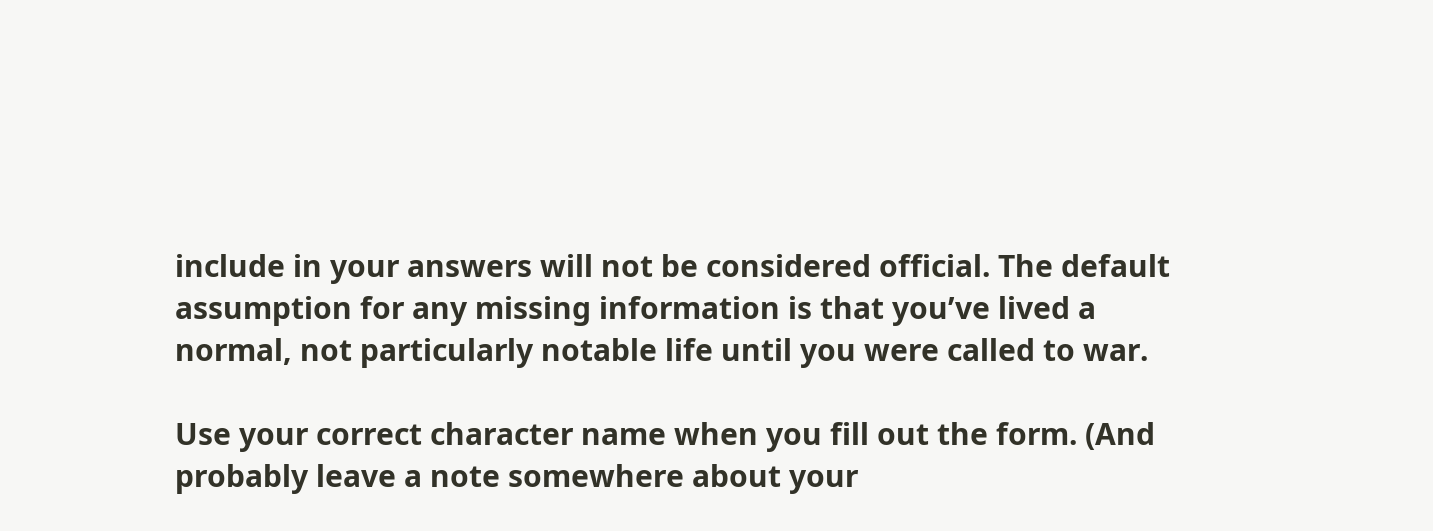include in your answers will not be considered official. The default assumption for any missing information is that you’ve lived a normal, not particularly notable life until you were called to war.

Use your correct character name when you fill out the form. (And probably leave a note somewhere about your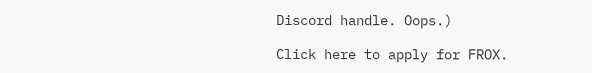Discord handle. Oops.)

Click here to apply for FROX.